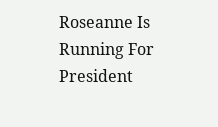Roseanne Is Running For President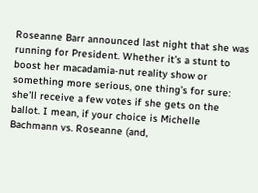Roseanne Barr announced last night that she was running for President. Whether it’s a stunt to boost her macadamia-nut reality show or something more serious, one thing’s for sure: she’ll receive a few votes if she gets on the ballot. I mean, if your choice is Michelle Bachmann vs. Roseanne (and,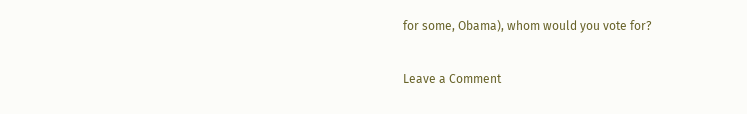for some, Obama), whom would you vote for?

Leave a Comment